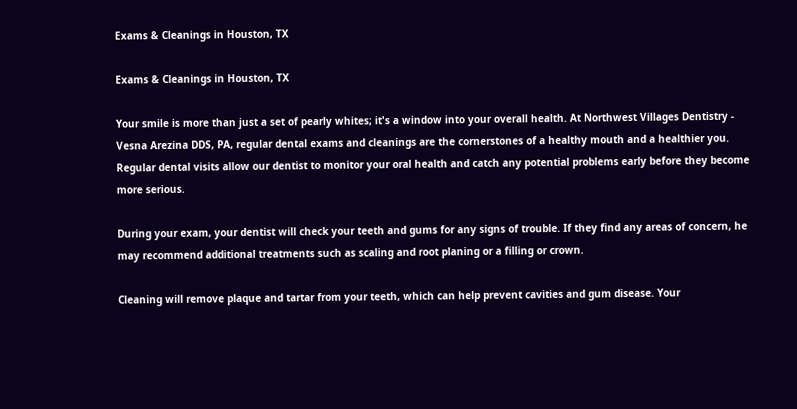Exams & Cleanings in Houston, TX

Exams & Cleanings in Houston, TX

Your smile is more than just a set of pearly whites; it's a window into your overall health. At Northwest Villages Dentistry - Vesna Arezina DDS, PA, regular dental exams and cleanings are the cornerstones of a healthy mouth and a healthier you. Regular dental visits allow our dentist to monitor your oral health and catch any potential problems early before they become more serious.

During your exam, your dentist will check your teeth and gums for any signs of trouble. If they find any areas of concern, he may recommend additional treatments such as scaling and root planing or a filling or crown.

Cleaning will remove plaque and tartar from your teeth, which can help prevent cavities and gum disease. Your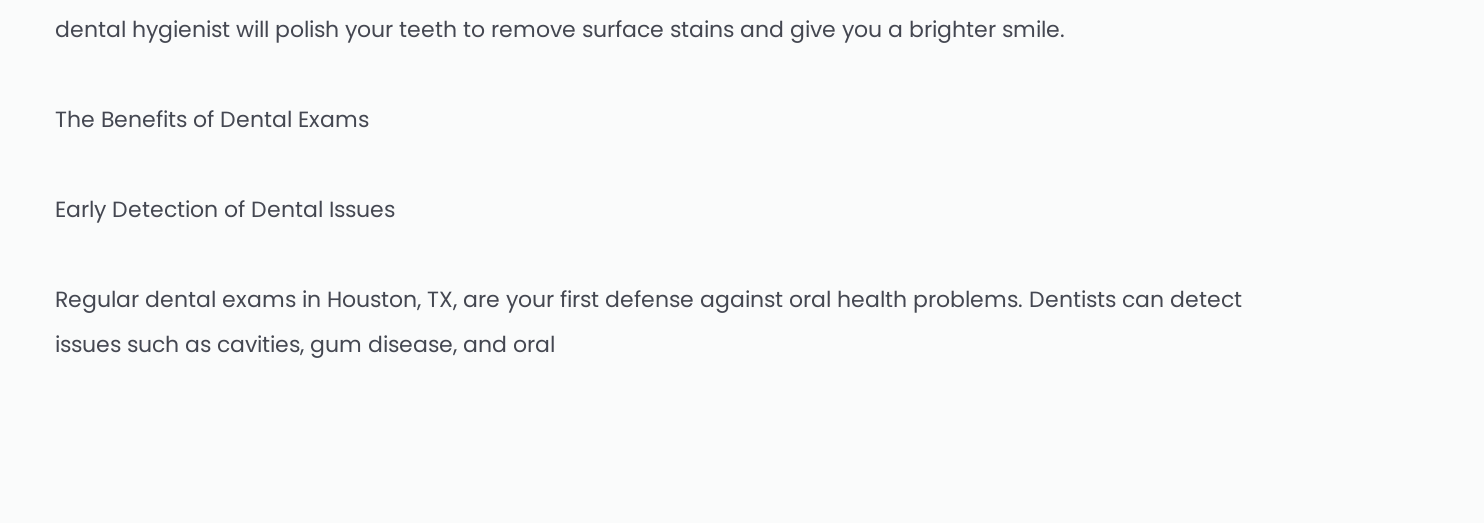dental hygienist will polish your teeth to remove surface stains and give you a brighter smile.

The Benefits of Dental Exams

Early Detection of Dental Issues

Regular dental exams in Houston, TX, are your first defense against oral health problems. Dentists can detect issues such as cavities, gum disease, and oral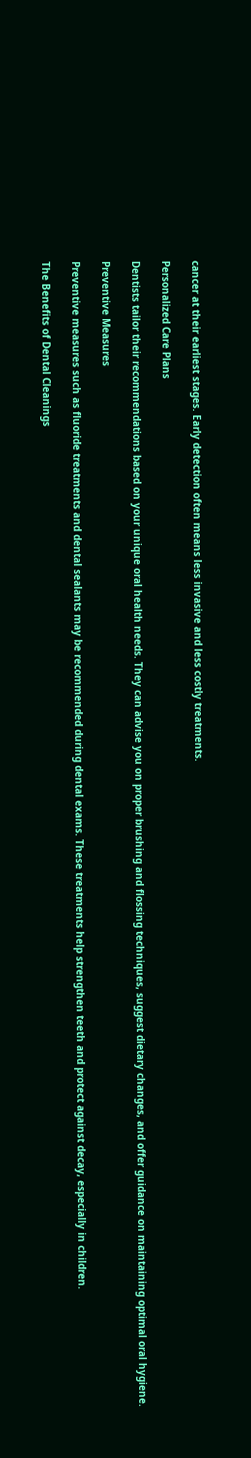cancer at their earliest stages. Early detection often means less invasive and less costly treatments.

Personalized Care Plans

Dentists tailor their recommendations based on your unique oral health needs. They can advise you on proper brushing and flossing techniques, suggest dietary changes, and offer guidance on maintaining optimal oral hygiene.

Preventive Measures

Preventive measures such as fluoride treatments and dental sealants may be recommended during dental exams. These treatments help strengthen teeth and protect against decay, especially in children.

The Benefits of Dental Cleanings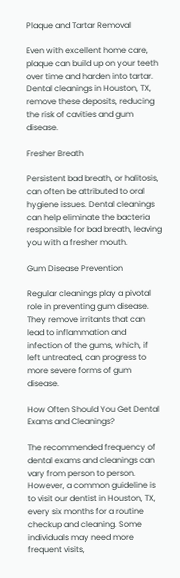Plaque and Tartar Removal

Even with excellent home care, plaque can build up on your teeth over time and harden into tartar. Dental cleanings in Houston, TX, remove these deposits, reducing the risk of cavities and gum disease.

Fresher Breath

Persistent bad breath, or halitosis, can often be attributed to oral hygiene issues. Dental cleanings can help eliminate the bacteria responsible for bad breath, leaving you with a fresher mouth.

Gum Disease Prevention

Regular cleanings play a pivotal role in preventing gum disease. They remove irritants that can lead to inflammation and infection of the gums, which, if left untreated, can progress to more severe forms of gum disease.

How Often Should You Get Dental Exams and Cleanings?

The recommended frequency of dental exams and cleanings can vary from person to person. However, a common guideline is to visit our dentist in Houston, TX, every six months for a routine checkup and cleaning. Some individuals may need more frequent visits,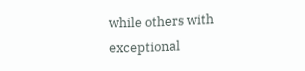while others with exceptional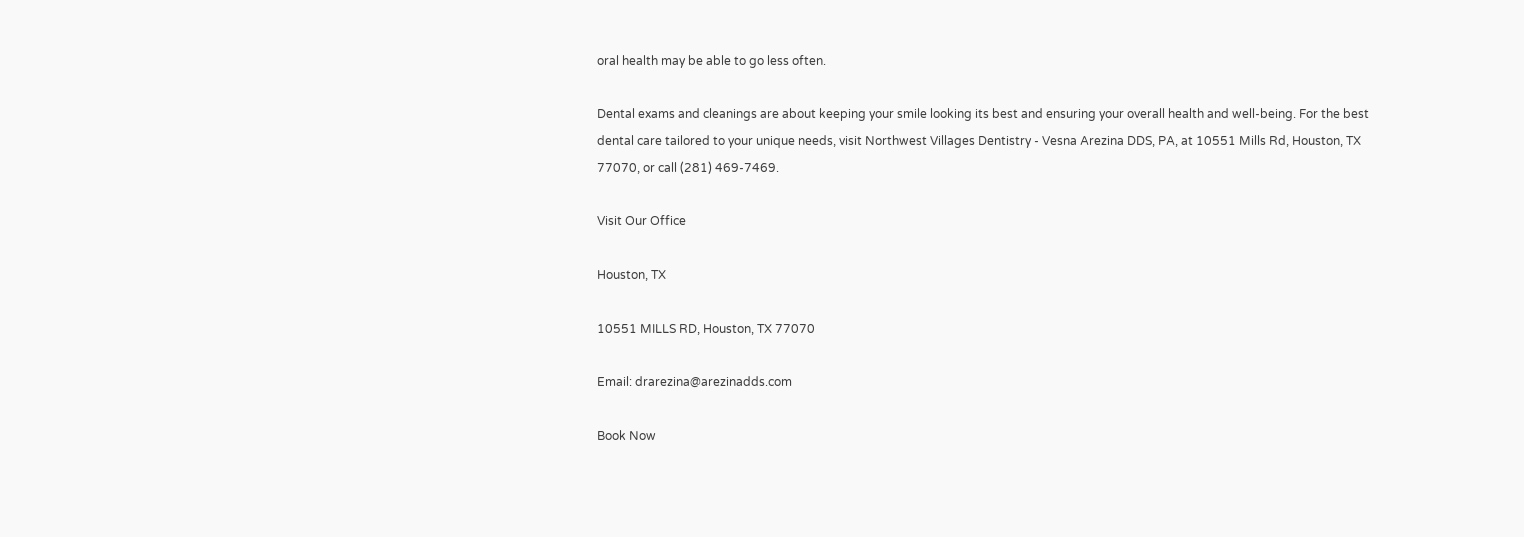oral health may be able to go less often.

Dental exams and cleanings are about keeping your smile looking its best and ensuring your overall health and well-being. For the best dental care tailored to your unique needs, visit Northwest Villages Dentistry - Vesna Arezina DDS, PA, at 10551 Mills Rd, Houston, TX 77070, or call (281) 469-7469.

Visit Our Office

Houston, TX

10551 MILLS RD, Houston, TX 77070

Email: drarezina@arezinadds.com

Book Now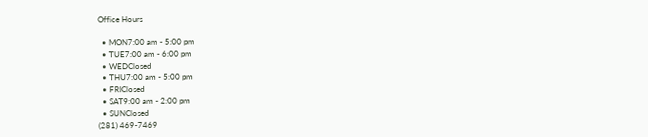Office Hours

  • MON7:00 am - 5:00 pm
  • TUE7:00 am - 6:00 pm
  • WEDClosed
  • THU7:00 am - 5:00 pm
  • FRIClosed
  • SAT9:00 am - 2:00 pm
  • SUNClosed
(281) 469-7469